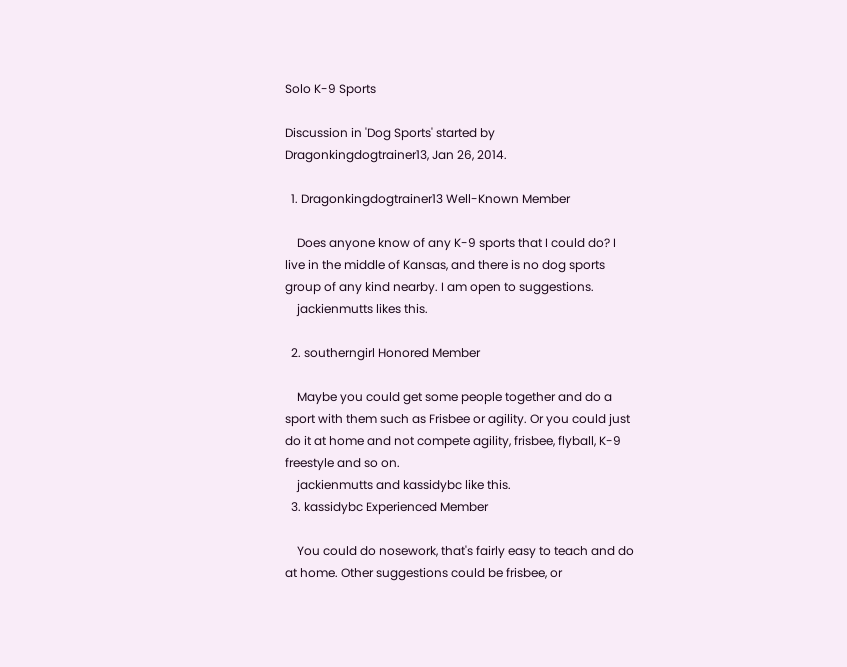Solo K-9 Sports

Discussion in 'Dog Sports' started by Dragonkingdogtrainer13, Jan 26, 2014.

  1. Dragonkingdogtrainer13 Well-Known Member

    Does anyone know of any K-9 sports that I could do? I live in the middle of Kansas, and there is no dog sports group of any kind nearby. I am open to suggestions.
    jackienmutts likes this.

  2. southerngirl Honored Member

    Maybe you could get some people together and do a sport with them such as Frisbee or agility. Or you could just do it at home and not compete agility, frisbee, flyball, K-9 freestyle and so on.
    jackienmutts and kassidybc like this.
  3. kassidybc Experienced Member

    You could do nosework, that's fairly easy to teach and do at home. Other suggestions could be frisbee, or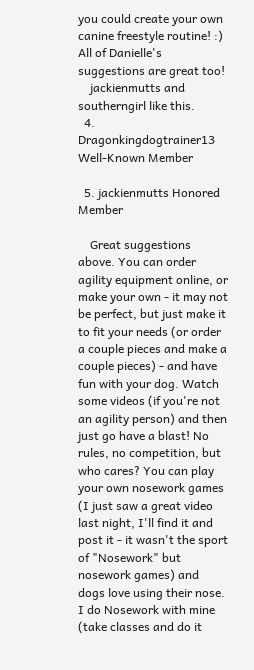you could create your own canine freestyle routine! :) All of Danielle's suggestions are great too!
    jackienmutts and southerngirl like this.
  4. Dragonkingdogtrainer13 Well-Known Member

  5. jackienmutts Honored Member

    Great suggestions above. You can order agility equipment online, or make your own - it may not be perfect, but just make it to fit your needs (or order a couple pieces and make a couple pieces) - and have fun with your dog. Watch some videos (if you're not an agility person) and then just go have a blast! No rules, no competition, but who cares? You can play your own nosework games (I just saw a great video last night, I'll find it and post it - it wasn't the sport of "Nosework" but nosework games) and dogs love using their nose. I do Nosework with mine (take classes and do it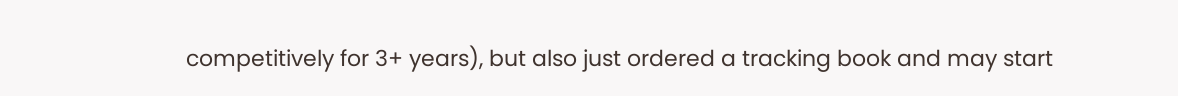competitively for 3+ years), but also just ordered a tracking book and may start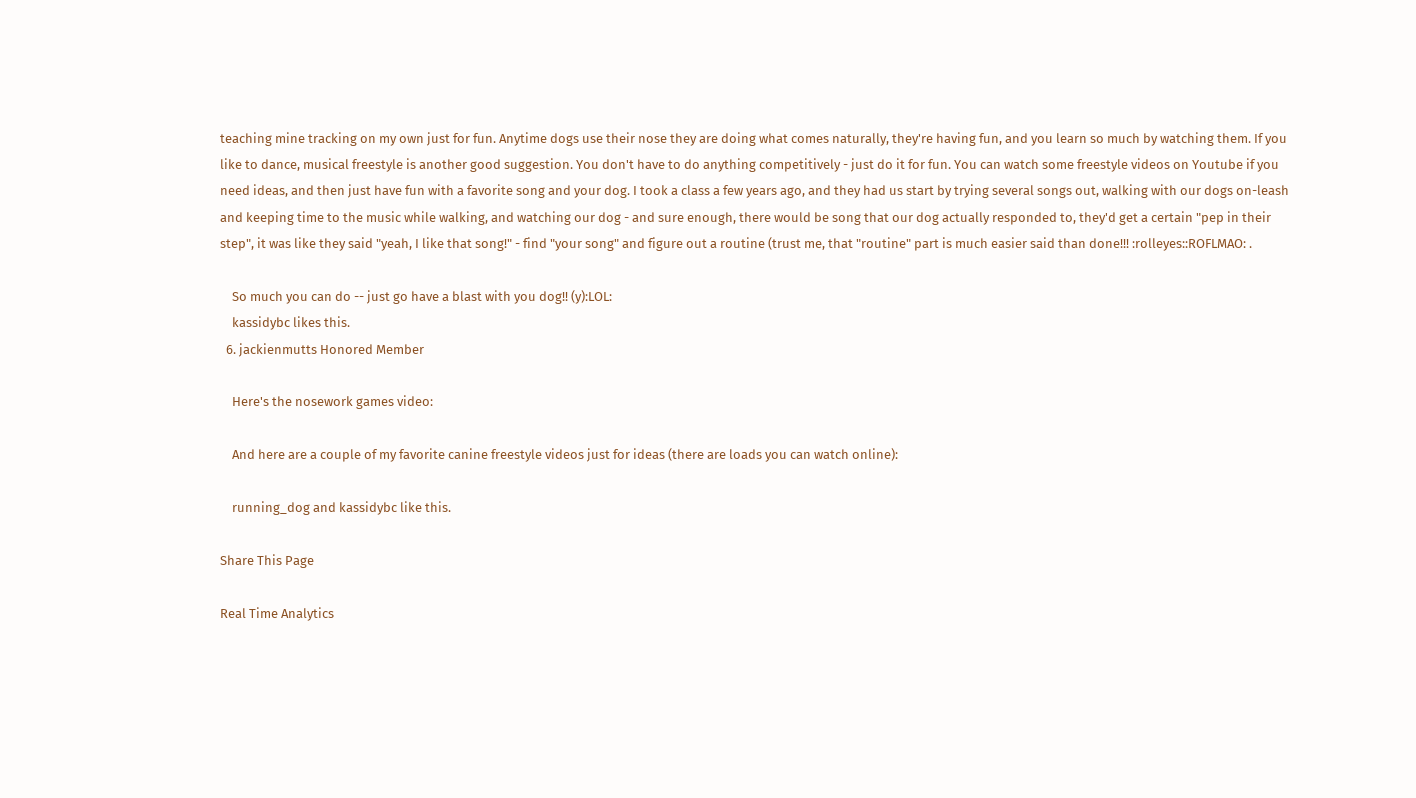teaching mine tracking on my own just for fun. Anytime dogs use their nose they are doing what comes naturally, they're having fun, and you learn so much by watching them. If you like to dance, musical freestyle is another good suggestion. You don't have to do anything competitively - just do it for fun. You can watch some freestyle videos on Youtube if you need ideas, and then just have fun with a favorite song and your dog. I took a class a few years ago, and they had us start by trying several songs out, walking with our dogs on-leash and keeping time to the music while walking, and watching our dog - and sure enough, there would be song that our dog actually responded to, they'd get a certain "pep in their step", it was like they said "yeah, I like that song!" - find "your song" and figure out a routine (trust me, that "routine" part is much easier said than done!!! :rolleyes::ROFLMAO: .

    So much you can do -- just go have a blast with you dog!! (y):LOL:
    kassidybc likes this.
  6. jackienmutts Honored Member

    Here's the nosework games video:

    And here are a couple of my favorite canine freestyle videos just for ideas (there are loads you can watch online):

    running_dog and kassidybc like this.

Share This Page

Real Time Analytics